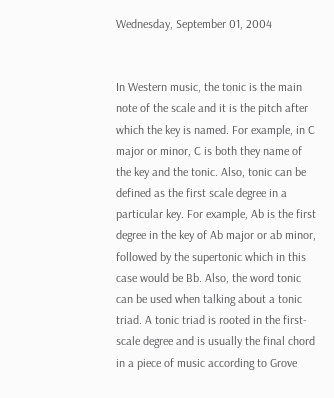Wednesday, September 01, 2004


In Western music, the tonic is the main note of the scale and it is the pitch after which the key is named. For example, in C major or minor, C is both they name of the key and the tonic. Also, tonic can be defined as the first scale degree in a particular key. For example, Ab is the first degree in the key of Ab major or ab minor, followed by the supertonic which in this case would be Bb. Also, the word tonic can be used when talking about a tonic triad. A tonic triad is rooted in the first-scale degree and is usually the final chord in a piece of music according to Grove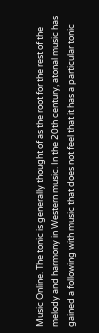Music Online. The tonic is generally thought of as the root for the rest of the melody and harmony in Western music. In the 20th century, atonal music has gained a following with music that does not feel that it has a particular tonic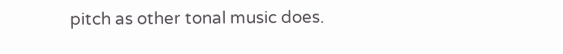pitch as other tonal music does.